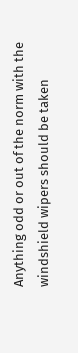Anything odd or out of the norm with the windshield wipers should be taken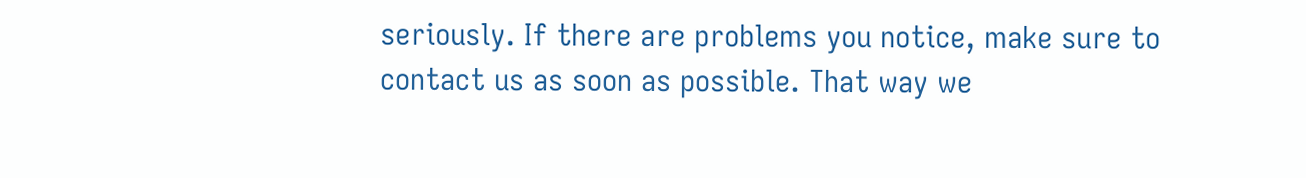seriously. If there are problems you notice, make sure to contact us as soon as possible. That way we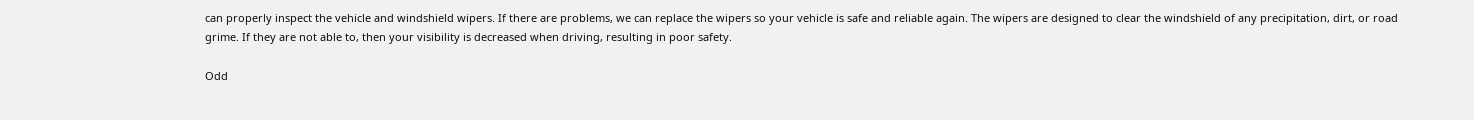can properly inspect the vehicle and windshield wipers. If there are problems, we can replace the wipers so your vehicle is safe and reliable again. The wipers are designed to clear the windshield of any precipitation, dirt, or road grime. If they are not able to, then your visibility is decreased when driving, resulting in poor safety.

Odd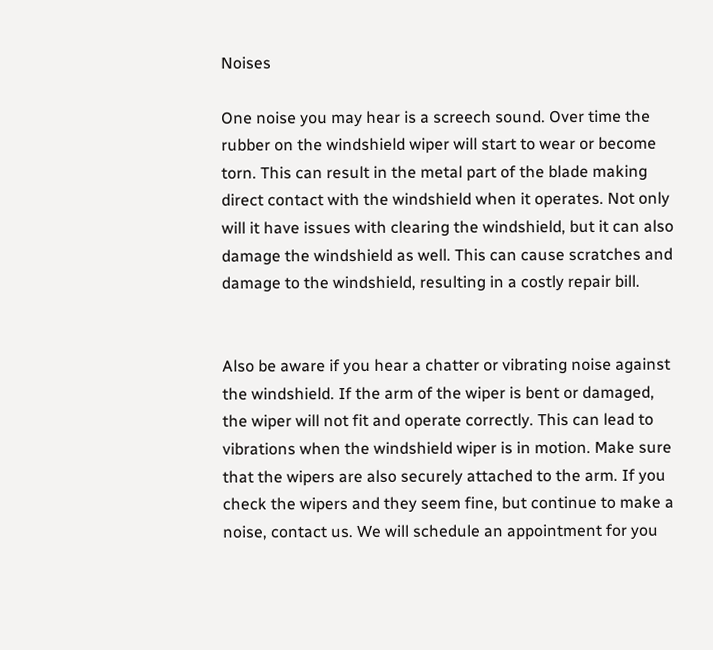Noises

One noise you may hear is a screech sound. Over time the rubber on the windshield wiper will start to wear or become torn. This can result in the metal part of the blade making direct contact with the windshield when it operates. Not only will it have issues with clearing the windshield, but it can also damage the windshield as well. This can cause scratches and damage to the windshield, resulting in a costly repair bill.


Also be aware if you hear a chatter or vibrating noise against the windshield. If the arm of the wiper is bent or damaged, the wiper will not fit and operate correctly. This can lead to vibrations when the windshield wiper is in motion. Make sure that the wipers are also securely attached to the arm. If you check the wipers and they seem fine, but continue to make a noise, contact us. We will schedule an appointment for you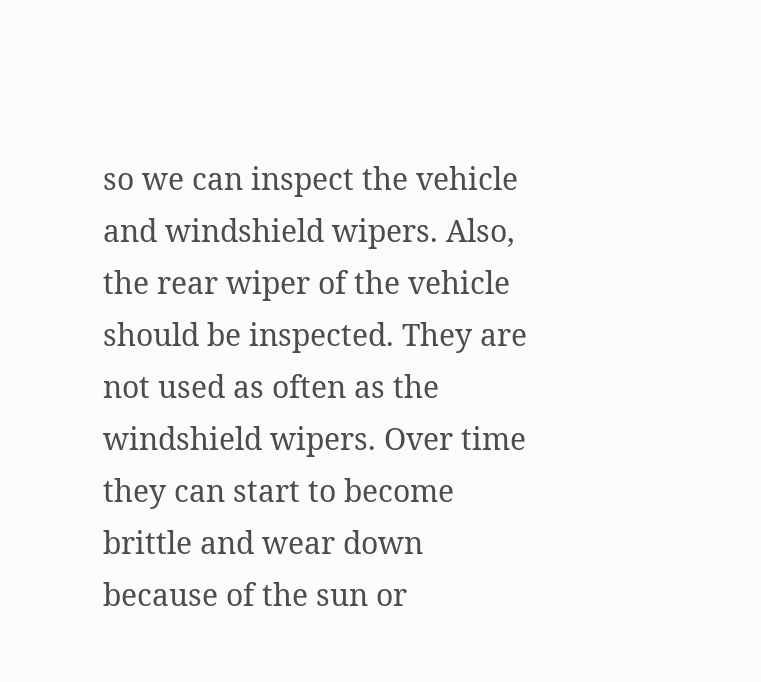so we can inspect the vehicle and windshield wipers. Also, the rear wiper of the vehicle should be inspected. They are not used as often as the windshield wipers. Over time they can start to become brittle and wear down because of the sun or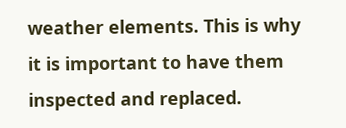weather elements. This is why it is important to have them inspected and replaced.